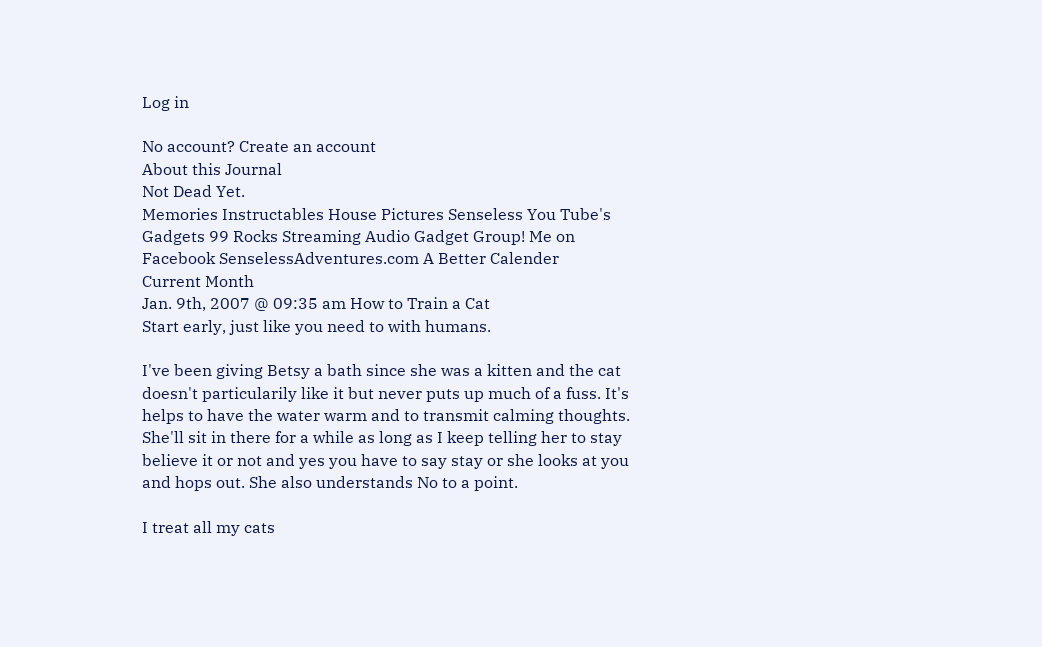Log in

No account? Create an account
About this Journal
Not Dead Yet.
Memories Instructables House Pictures Senseless You Tube's Gadgets 99 Rocks Streaming Audio Gadget Group! Me on Facebook SenselessAdventures.com A Better Calender
Current Month
Jan. 9th, 2007 @ 09:35 am How to Train a Cat
Start early, just like you need to with humans.

I've been giving Betsy a bath since she was a kitten and the cat doesn't particularily like it but never puts up much of a fuss. It's helps to have the water warm and to transmit calming thoughts. She'll sit in there for a while as long as I keep telling her to stay believe it or not and yes you have to say stay or she looks at you and hops out. She also understands No to a point.

I treat all my cats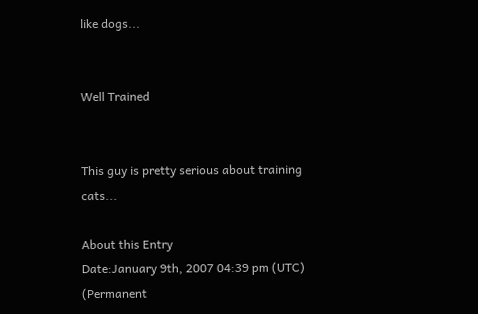like dogs...


Well Trained


This guy is pretty serious about training cats...

About this Entry
Date:January 9th, 2007 04:39 pm (UTC)
(Permanent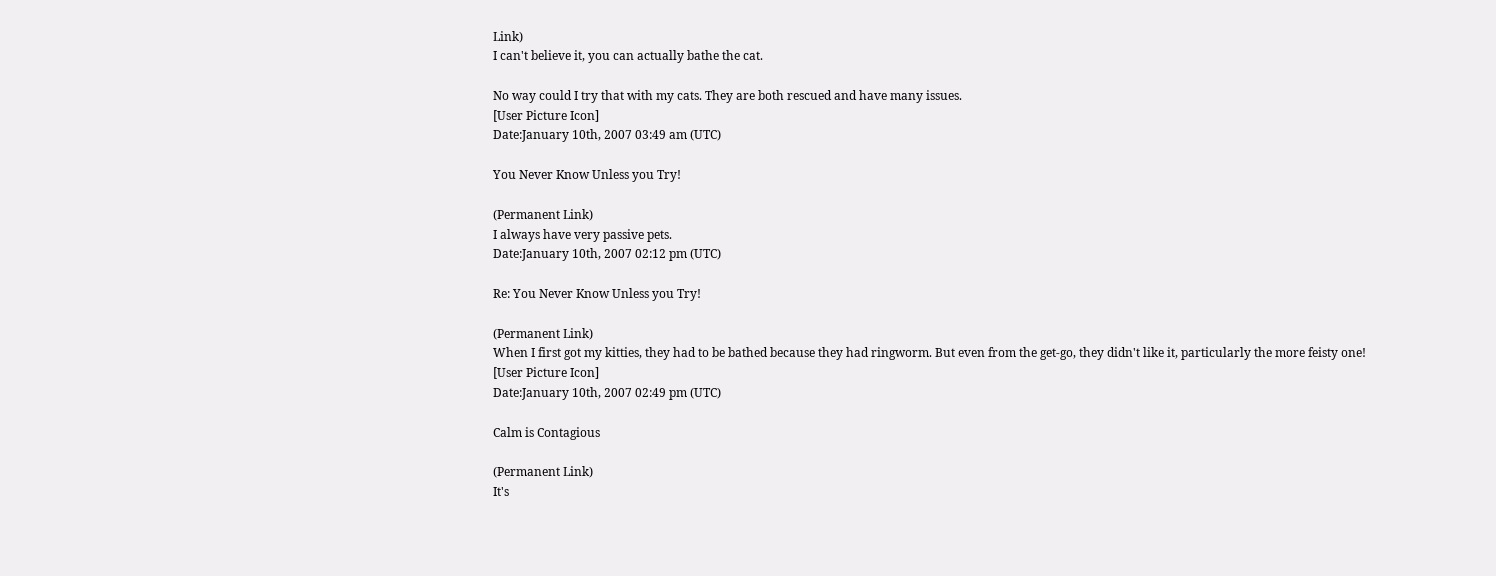Link)
I can't believe it, you can actually bathe the cat.

No way could I try that with my cats. They are both rescued and have many issues.
[User Picture Icon]
Date:January 10th, 2007 03:49 am (UTC)

You Never Know Unless you Try!

(Permanent Link)
I always have very passive pets.
Date:January 10th, 2007 02:12 pm (UTC)

Re: You Never Know Unless you Try!

(Permanent Link)
When I first got my kitties, they had to be bathed because they had ringworm. But even from the get-go, they didn't like it, particularly the more feisty one!
[User Picture Icon]
Date:January 10th, 2007 02:49 pm (UTC)

Calm is Contagious

(Permanent Link)
It's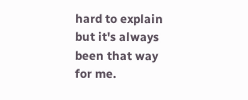hard to explain but it's always been that way for me.